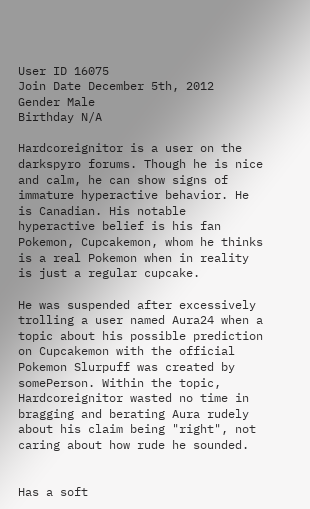User ID 16075
Join Date December 5th, 2012
Gender Male
Birthday N/A

Hardcoreignitor is a user on the darkspyro forums. Though he is nice and calm, he can show signs of immature hyperactive behavior. He is Canadian. His notable hyperactive belief is his fan Pokemon, Cupcakemon, whom he thinks is a real Pokemon when in reality is just a regular cupcake.

He was suspended after excessively trolling a user named Aura24 when a topic about his possible prediction on Cupcakemon with the official Pokemon Slurpuff was created by somePerson. Within the topic, Hardcoreignitor wasted no time in bragging and berating Aura rudely about his claim being "right", not caring about how rude he sounded.


Has a soft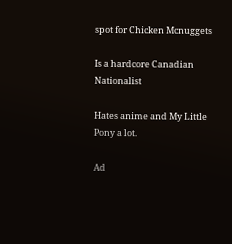spot for Chicken Mcnuggets

Is a hardcore Canadian Nationalist

Hates anime and My Little Pony a lot.

Ad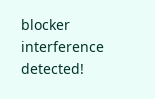blocker interference detected!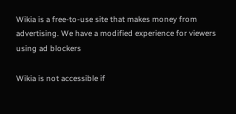Wikia is a free-to-use site that makes money from advertising. We have a modified experience for viewers using ad blockers

Wikia is not accessible if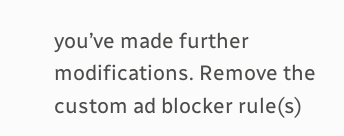you’ve made further modifications. Remove the custom ad blocker rule(s)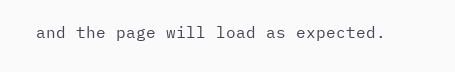and the page will load as expected.